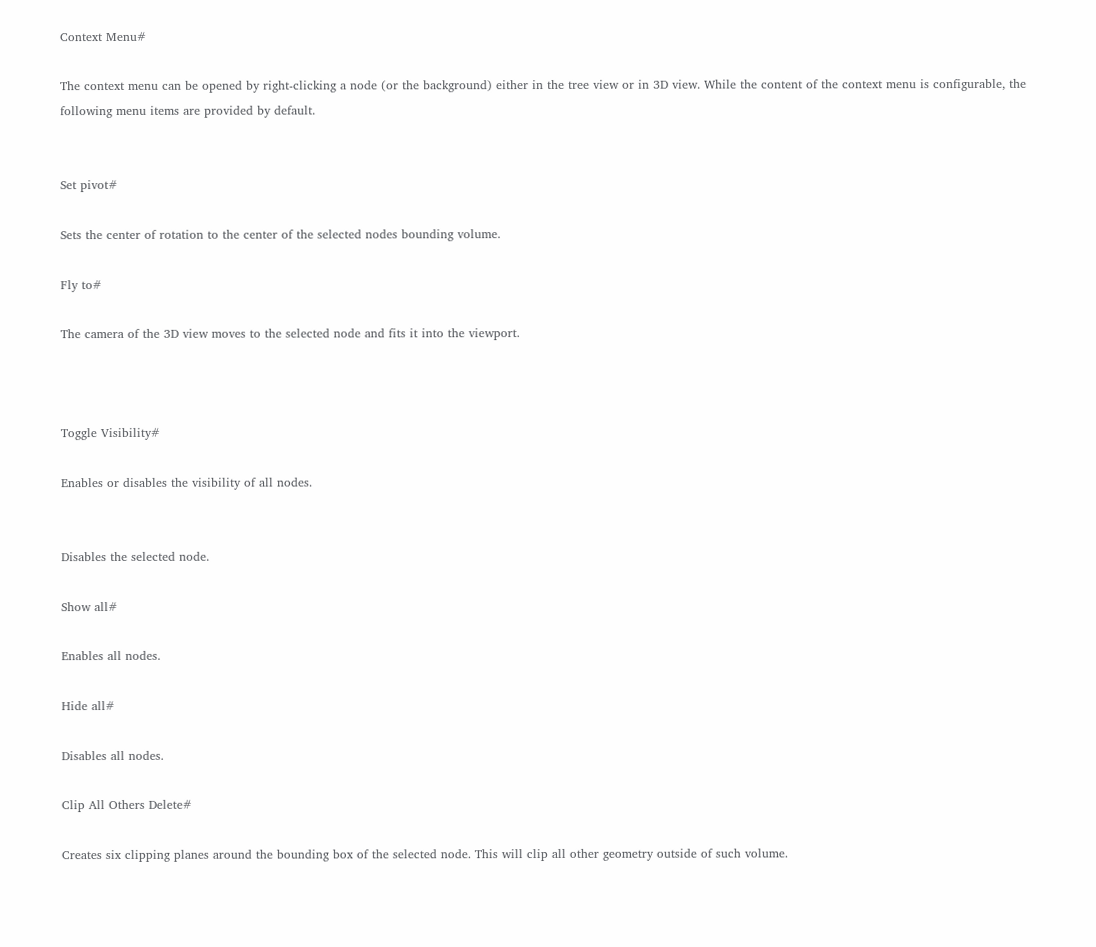Context Menu#

The context menu can be opened by right-clicking a node (or the background) either in the tree view or in 3D view. While the content of the context menu is configurable, the following menu items are provided by default.


Set pivot#

Sets the center of rotation to the center of the selected nodes bounding volume.

Fly to#

The camera of the 3D view moves to the selected node and fits it into the viewport.



Toggle Visibility#

Enables or disables the visibility of all nodes.


Disables the selected node.

Show all#

Enables all nodes.

Hide all#

Disables all nodes.

Clip All Others Delete#

Creates six clipping planes around the bounding box of the selected node. This will clip all other geometry outside of such volume.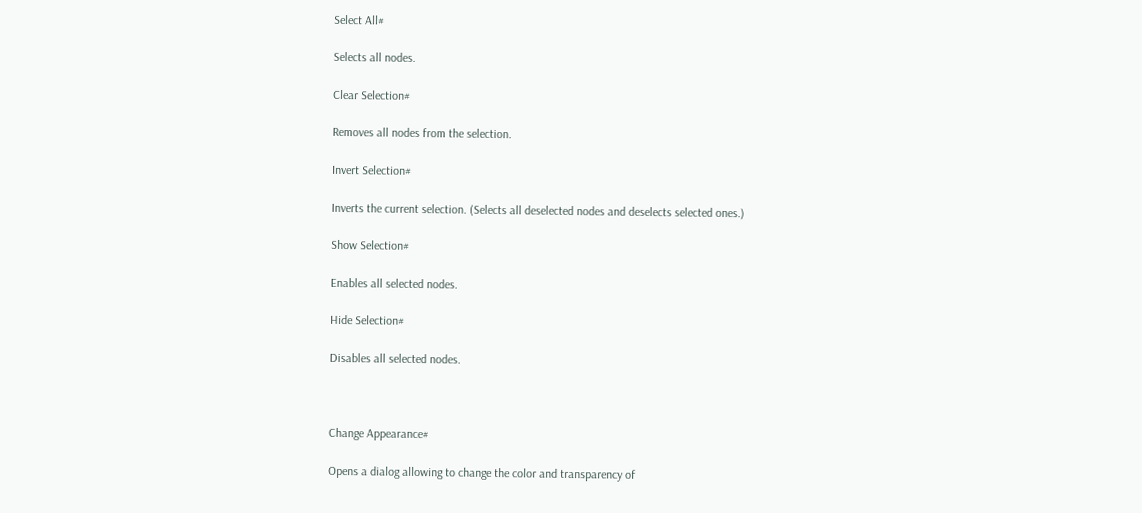Select All#

Selects all nodes.

Clear Selection#

Removes all nodes from the selection.

Invert Selection#

Inverts the current selection. (Selects all deselected nodes and deselects selected ones.)

Show Selection#

Enables all selected nodes.

Hide Selection#

Disables all selected nodes.



Change Appearance#

Opens a dialog allowing to change the color and transparency of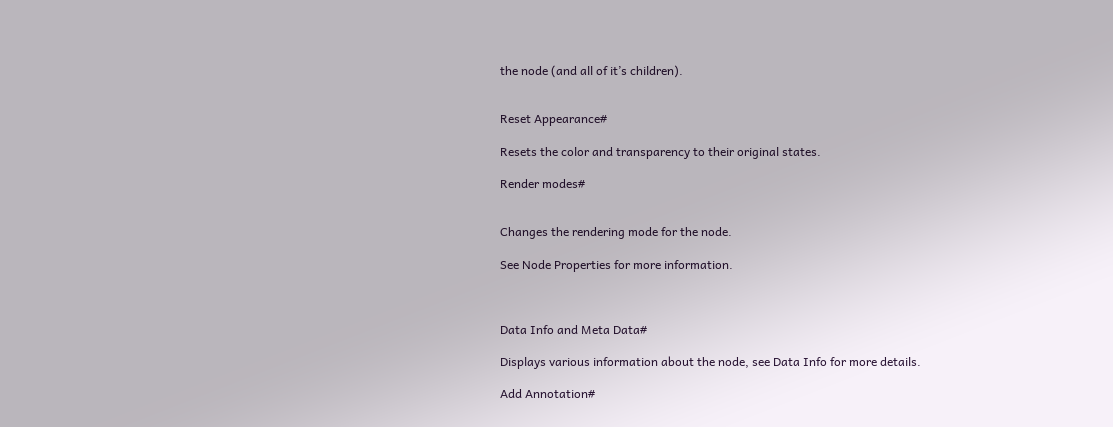the node (and all of it’s children).


Reset Appearance#

Resets the color and transparency to their original states.

Render modes#


Changes the rendering mode for the node.

See Node Properties for more information.



Data Info and Meta Data#

Displays various information about the node, see Data Info for more details.

Add Annotation#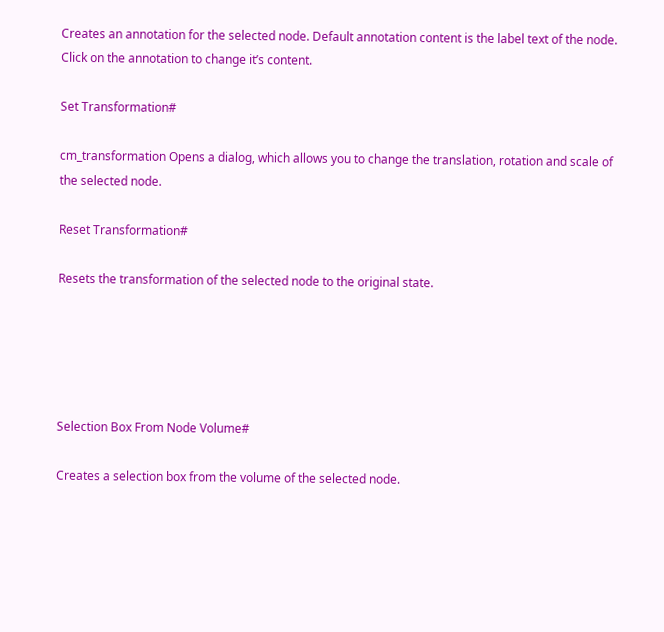Creates an annotation for the selected node. Default annotation content is the label text of the node. Click on the annotation to change it’s content.

Set Transformation#

cm_transformation Opens a dialog, which allows you to change the translation, rotation and scale of the selected node.

Reset Transformation#

Resets the transformation of the selected node to the original state.





Selection Box From Node Volume#

Creates a selection box from the volume of the selected node.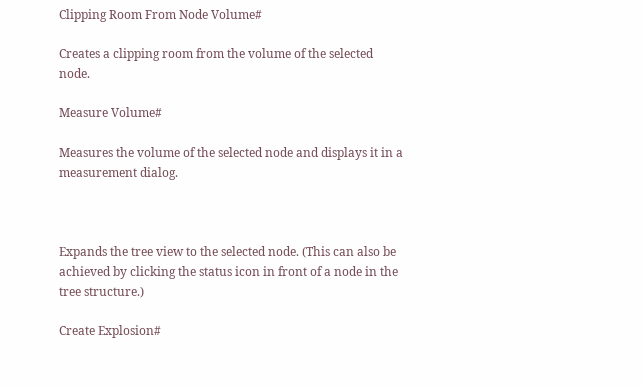Clipping Room From Node Volume#

Creates a clipping room from the volume of the selected node.

Measure Volume#

Measures the volume of the selected node and displays it in a measurement dialog.



Expands the tree view to the selected node. (This can also be achieved by clicking the status icon in front of a node in the tree structure.)

Create Explosion#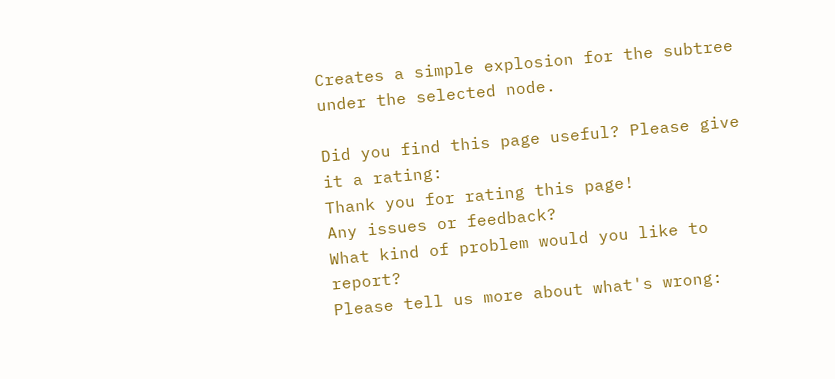Creates a simple explosion for the subtree under the selected node.

Did you find this page useful? Please give it a rating:
Thank you for rating this page!
Any issues or feedback?
What kind of problem would you like to report?
Please tell us more about what's wrong: